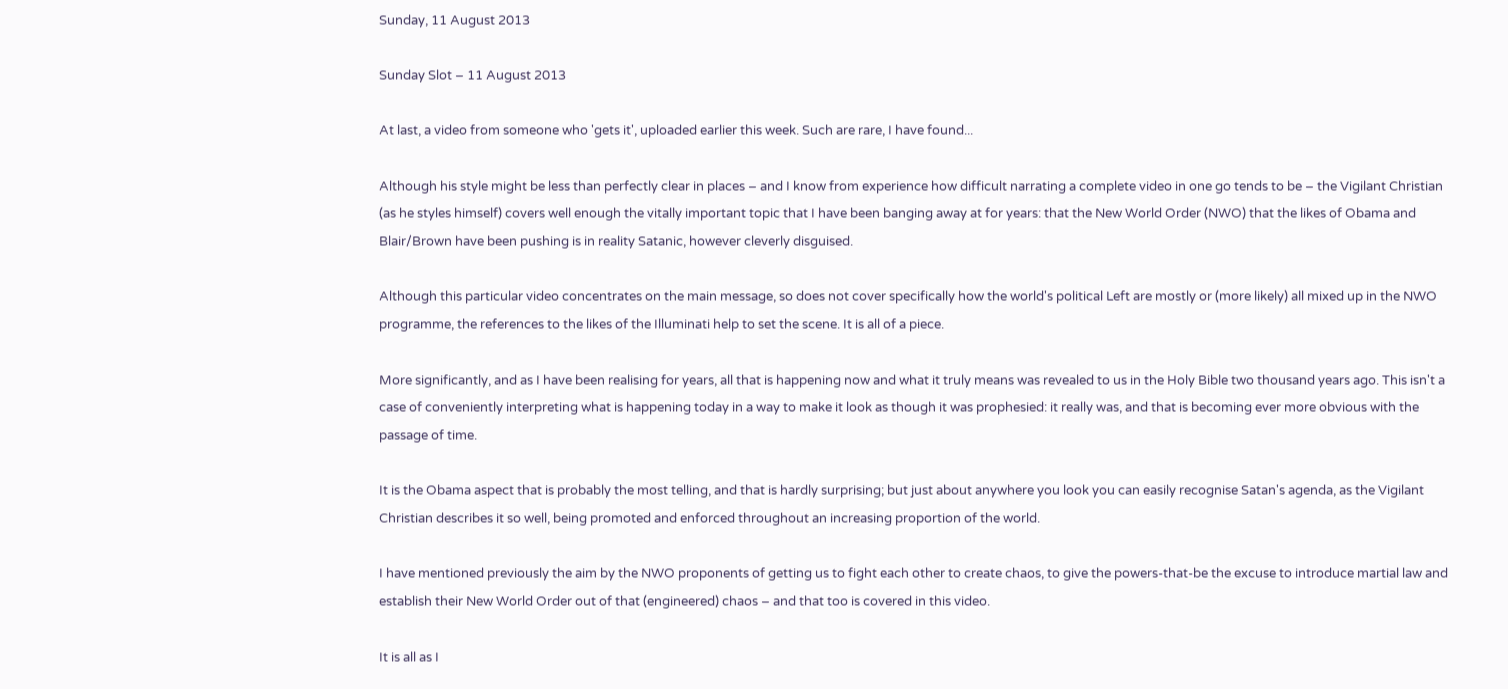Sunday, 11 August 2013

Sunday Slot – 11 August 2013

At last, a video from someone who 'gets it', uploaded earlier this week. Such are rare, I have found...

Although his style might be less than perfectly clear in places – and I know from experience how difficult narrating a complete video in one go tends to be – the Vigilant Christian (as he styles himself) covers well enough the vitally important topic that I have been banging away at for years: that the New World Order (NWO) that the likes of Obama and Blair/Brown have been pushing is in reality Satanic, however cleverly disguised.

Although this particular video concentrates on the main message, so does not cover specifically how the world's political Left are mostly or (more likely) all mixed up in the NWO programme, the references to the likes of the Illuminati help to set the scene. It is all of a piece.

More significantly, and as I have been realising for years, all that is happening now and what it truly means was revealed to us in the Holy Bible two thousand years ago. This isn't a case of conveniently interpreting what is happening today in a way to make it look as though it was prophesied: it really was, and that is becoming ever more obvious with the passage of time.

It is the Obama aspect that is probably the most telling, and that is hardly surprising; but just about anywhere you look you can easily recognise Satan's agenda, as the Vigilant Christian describes it so well, being promoted and enforced throughout an increasing proportion of the world.

I have mentioned previously the aim by the NWO proponents of getting us to fight each other to create chaos, to give the powers-that-be the excuse to introduce martial law and establish their New World Order out of that (engineered) chaos – and that too is covered in this video.

It is all as I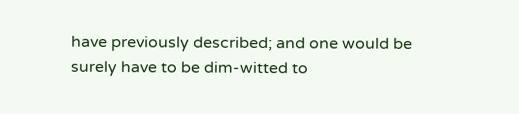have previously described; and one would be surely have to be dim-witted to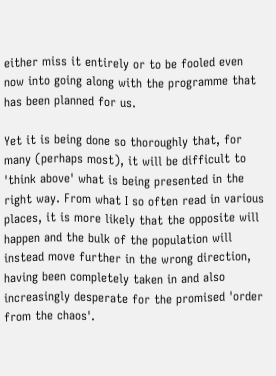either miss it entirely or to be fooled even now into going along with the programme that has been planned for us.

Yet it is being done so thoroughly that, for many (perhaps most), it will be difficult to 'think above' what is being presented in the right way. From what I so often read in various places, it is more likely that the opposite will happen and the bulk of the population will instead move further in the wrong direction, having been completely taken in and also increasingly desperate for the promised 'order from the chaos'.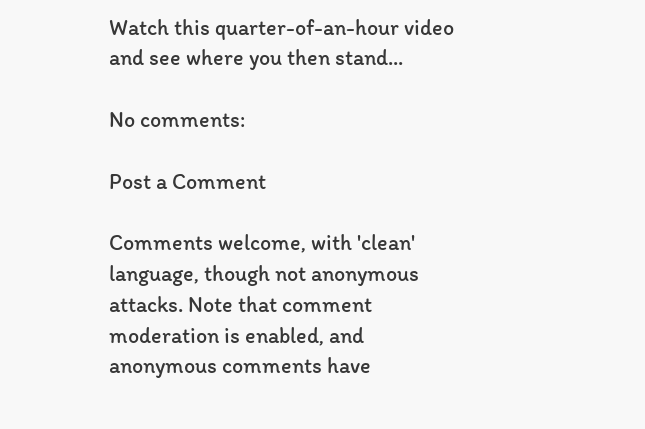Watch this quarter-of-an-hour video and see where you then stand...

No comments:

Post a Comment

Comments welcome, with 'clean' language, though not anonymous attacks. Note that comment moderation is enabled, and anonymous comments have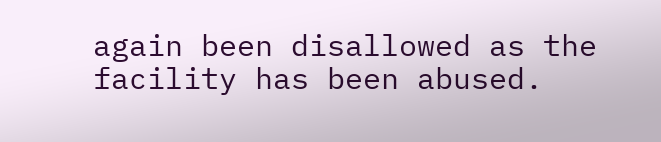again been disallowed as the facility has been abused.